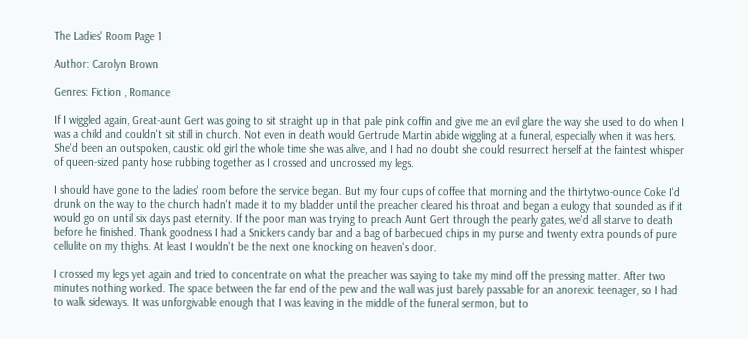The Ladies' Room Page 1

Author: Carolyn Brown

Genres: Fiction , Romance

If I wiggled again, Great-aunt Gert was going to sit straight up in that pale pink coffin and give me an evil glare the way she used to do when I was a child and couldn't sit still in church. Not even in death would Gertrude Martin abide wiggling at a funeral, especially when it was hers. She'd been an outspoken, caustic old girl the whole time she was alive, and I had no doubt she could resurrect herself at the faintest whisper of queen-sized panty hose rubbing together as I crossed and uncrossed my legs.

I should have gone to the ladies' room before the service began. But my four cups of coffee that morning and the thirtytwo-ounce Coke I'd drunk on the way to the church hadn't made it to my bladder until the preacher cleared his throat and began a eulogy that sounded as if it would go on until six days past eternity. If the poor man was trying to preach Aunt Gert through the pearly gates, we'd all starve to death before he finished. Thank goodness I had a Snickers candy bar and a bag of barbecued chips in my purse and twenty extra pounds of pure cellulite on my thighs. At least I wouldn't be the next one knocking on heaven's door.

I crossed my legs yet again and tried to concentrate on what the preacher was saying to take my mind off the pressing matter. After two minutes nothing worked. The space between the far end of the pew and the wall was just barely passable for an anorexic teenager, so I had to walk sideways. It was unforgivable enough that I was leaving in the middle of the funeral sermon, but to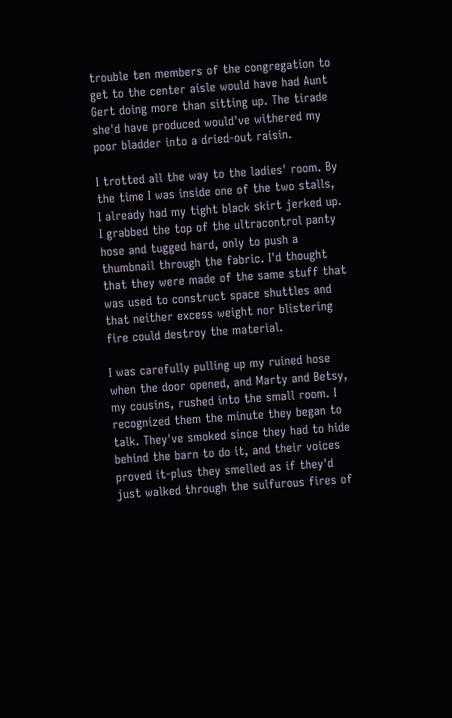trouble ten members of the congregation to get to the center aisle would have had Aunt Gert doing more than sitting up. The tirade she'd have produced would've withered my poor bladder into a dried-out raisin.

I trotted all the way to the ladies' room. By the time I was inside one of the two stalls, I already had my tight black skirt jerked up. I grabbed the top of the ultracontrol panty hose and tugged hard, only to push a thumbnail through the fabric. I'd thought that they were made of the same stuff that was used to construct space shuttles and that neither excess weight nor blistering fire could destroy the material.

I was carefully pulling up my ruined hose when the door opened, and Marty and Betsy, my cousins, rushed into the small room. I recognized them the minute they began to talk. They've smoked since they had to hide behind the barn to do it, and their voices proved it-plus they smelled as if they'd just walked through the sulfurous fires of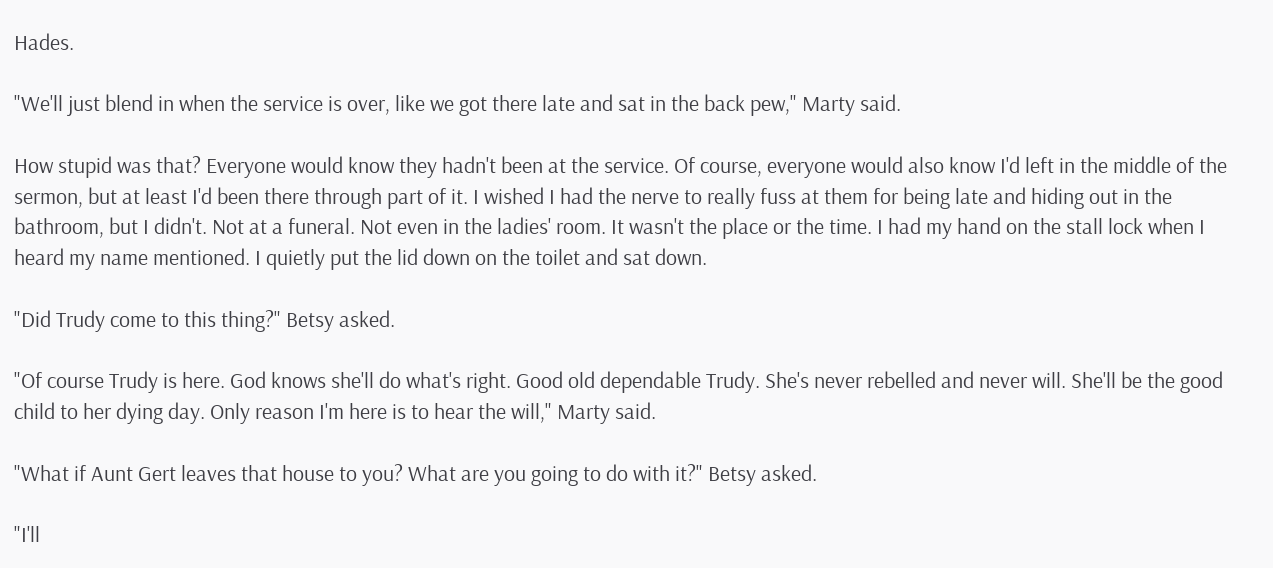Hades.

"We'll just blend in when the service is over, like we got there late and sat in the back pew," Marty said.

How stupid was that? Everyone would know they hadn't been at the service. Of course, everyone would also know I'd left in the middle of the sermon, but at least I'd been there through part of it. I wished I had the nerve to really fuss at them for being late and hiding out in the bathroom, but I didn't. Not at a funeral. Not even in the ladies' room. It wasn't the place or the time. I had my hand on the stall lock when I heard my name mentioned. I quietly put the lid down on the toilet and sat down.

"Did Trudy come to this thing?" Betsy asked.

"Of course Trudy is here. God knows she'll do what's right. Good old dependable Trudy. She's never rebelled and never will. She'll be the good child to her dying day. Only reason I'm here is to hear the will," Marty said.

"What if Aunt Gert leaves that house to you? What are you going to do with it?" Betsy asked.

"I'll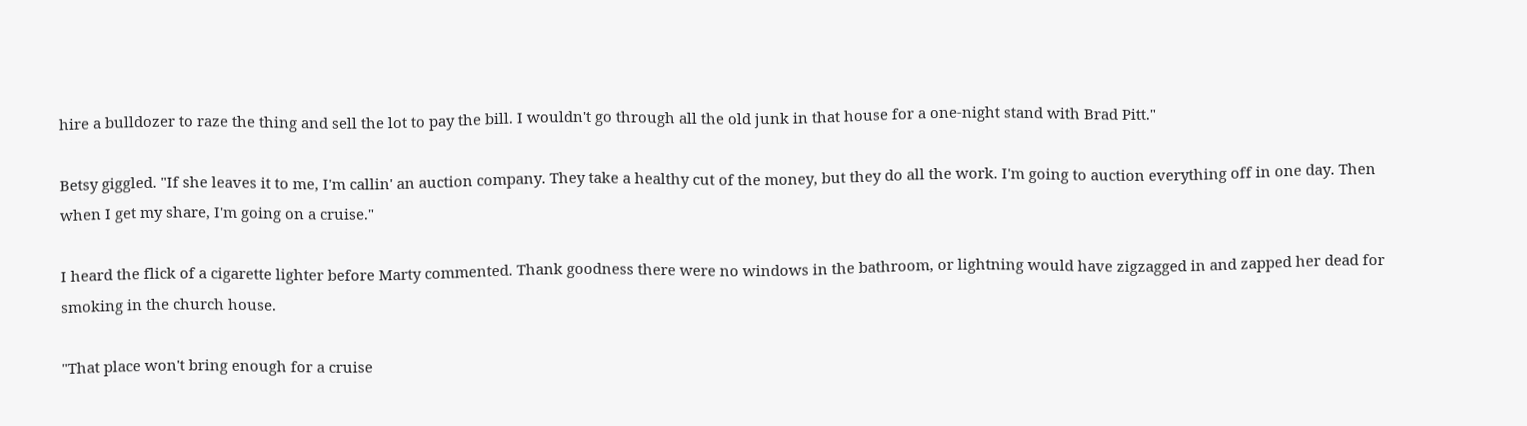hire a bulldozer to raze the thing and sell the lot to pay the bill. I wouldn't go through all the old junk in that house for a one-night stand with Brad Pitt."

Betsy giggled. "If she leaves it to me, I'm callin' an auction company. They take a healthy cut of the money, but they do all the work. I'm going to auction everything off in one day. Then when I get my share, I'm going on a cruise."

I heard the flick of a cigarette lighter before Marty commented. Thank goodness there were no windows in the bathroom, or lightning would have zigzagged in and zapped her dead for smoking in the church house.

"That place won't bring enough for a cruise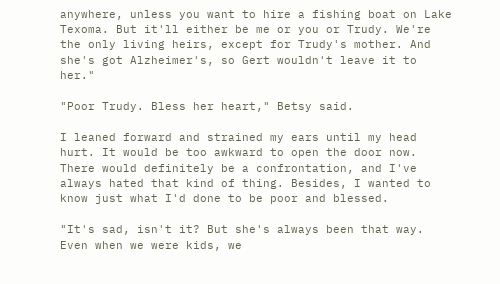anywhere, unless you want to hire a fishing boat on Lake Texoma. But it'll either be me or you or Trudy. We're the only living heirs, except for Trudy's mother. And she's got Alzheimer's, so Gert wouldn't leave it to her."

"Poor Trudy. Bless her heart," Betsy said.

I leaned forward and strained my ears until my head hurt. It would be too awkward to open the door now. There would definitely be a confrontation, and I've always hated that kind of thing. Besides, I wanted to know just what I'd done to be poor and blessed.

"It's sad, isn't it? But she's always been that way. Even when we were kids, we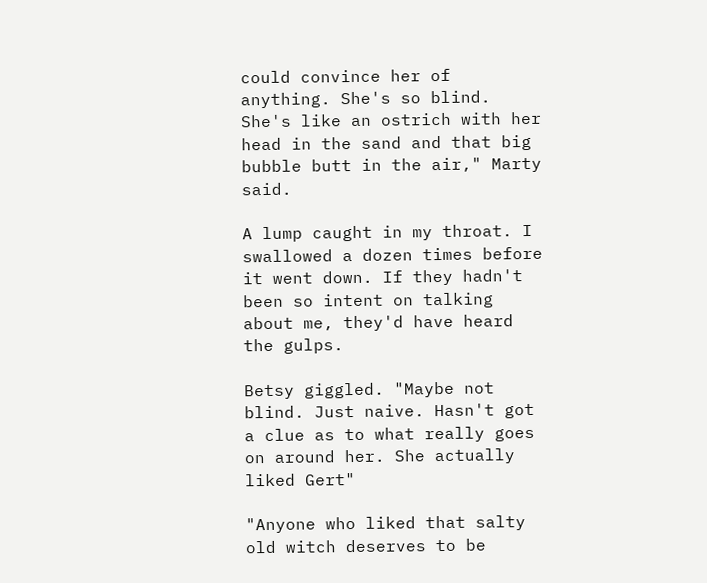could convince her of anything. She's so blind. She's like an ostrich with her head in the sand and that big bubble butt in the air," Marty said.

A lump caught in my throat. I swallowed a dozen times before it went down. If they hadn't been so intent on talking about me, they'd have heard the gulps.

Betsy giggled. "Maybe not blind. Just naive. Hasn't got a clue as to what really goes on around her. She actually liked Gert"

"Anyone who liked that salty old witch deserves to be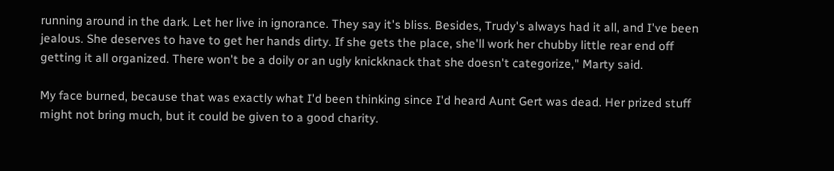running around in the dark. Let her live in ignorance. They say it's bliss. Besides, Trudy's always had it all, and I've been jealous. She deserves to have to get her hands dirty. If she gets the place, she'll work her chubby little rear end off getting it all organized. There won't be a doily or an ugly knickknack that she doesn't categorize," Marty said.

My face burned, because that was exactly what I'd been thinking since I'd heard Aunt Gert was dead. Her prized stuff might not bring much, but it could be given to a good charity.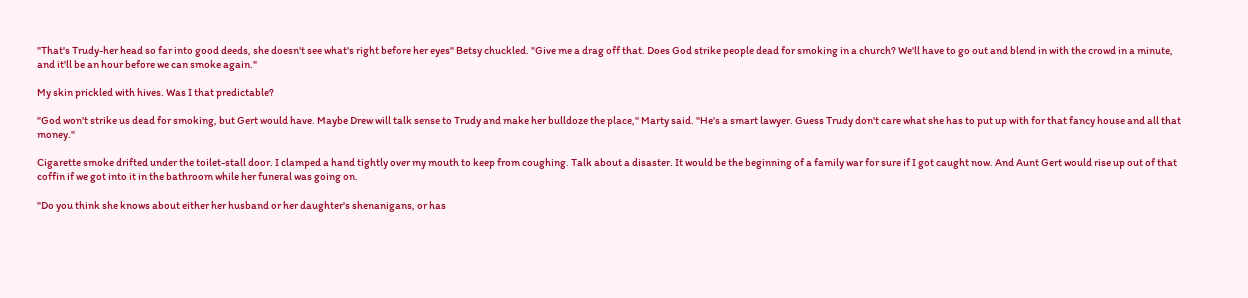"That's Trudy-her head so far into good deeds, she doesn't see what's right before her eyes" Betsy chuckled. "Give me a drag off that. Does God strike people dead for smoking in a church? We'll have to go out and blend in with the crowd in a minute, and it'll be an hour before we can smoke again."

My skin prickled with hives. Was I that predictable?

"God won't strike us dead for smoking, but Gert would have. Maybe Drew will talk sense to Trudy and make her bulldoze the place," Marty said. "He's a smart lawyer. Guess Trudy don't care what she has to put up with for that fancy house and all that money."

Cigarette smoke drifted under the toilet-stall door. I clamped a hand tightly over my mouth to keep from coughing. Talk about a disaster. It would be the beginning of a family war for sure if I got caught now. And Aunt Gert would rise up out of that coffin if we got into it in the bathroom while her funeral was going on.

"Do you think she knows about either her husband or her daughter's shenanigans, or has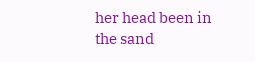her head been in the sand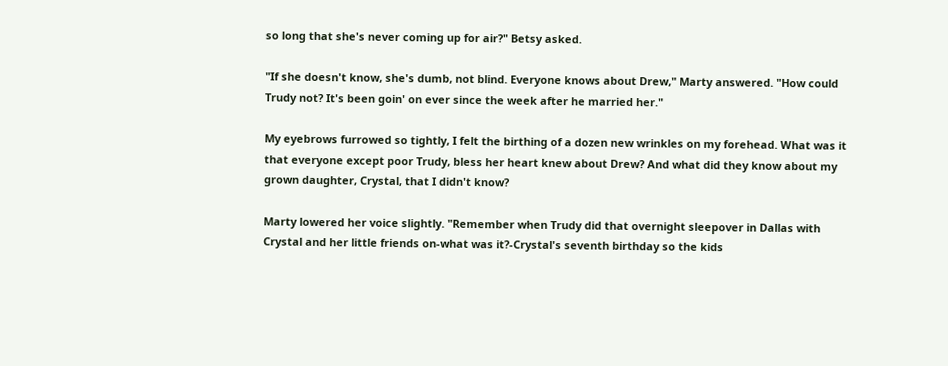so long that she's never coming up for air?" Betsy asked.

"If she doesn't know, she's dumb, not blind. Everyone knows about Drew," Marty answered. "How could Trudy not? It's been goin' on ever since the week after he married her."

My eyebrows furrowed so tightly, I felt the birthing of a dozen new wrinkles on my forehead. What was it that everyone except poor Trudy, bless her heart knew about Drew? And what did they know about my grown daughter, Crystal, that I didn't know?

Marty lowered her voice slightly. "Remember when Trudy did that overnight sleepover in Dallas with Crystal and her little friends on-what was it?-Crystal's seventh birthday so the kids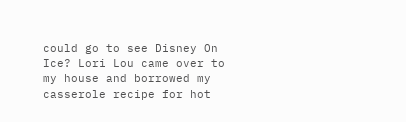could go to see Disney On Ice? Lori Lou came over to my house and borrowed my casserole recipe for hot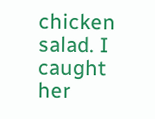chicken salad. I caught her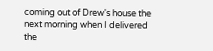coming out of Drew's house the next morning when I delivered the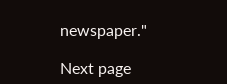newspaper."

Next page